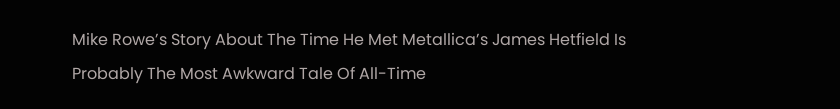Mike Rowe’s Story About The Time He Met Metallica’s James Hetfield Is Probably The Most Awkward Tale Of All-Time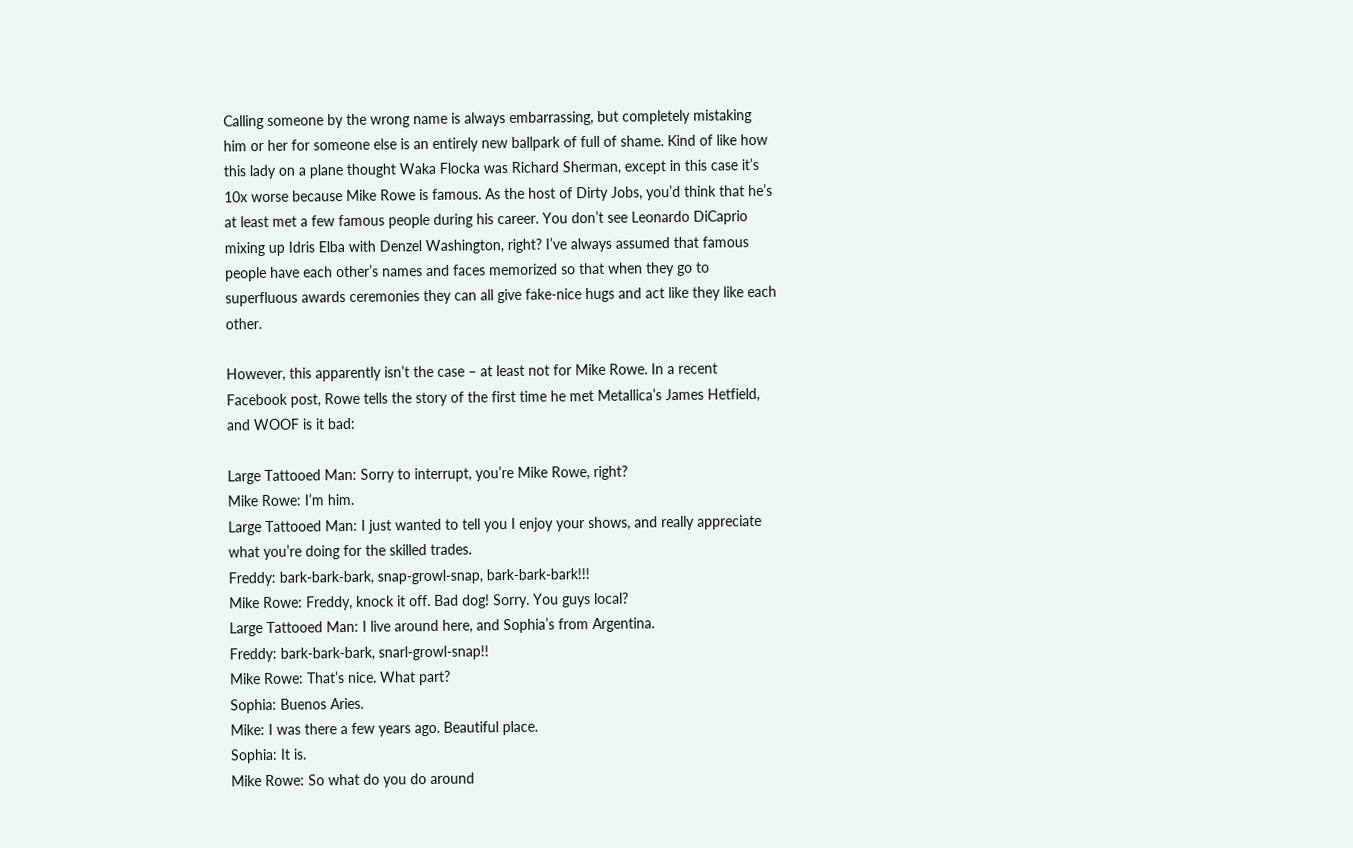Calling someone by the wrong name is always embarrassing, but completely mistaking him or her for someone else is an entirely new ballpark of full of shame. Kind of like how this lady on a plane thought Waka Flocka was Richard Sherman, except in this case it’s 10x worse because Mike Rowe is famous. As the host of Dirty Jobs, you’d think that he’s at least met a few famous people during his career. You don’t see Leonardo DiCaprio mixing up Idris Elba with Denzel Washington, right? I’ve always assumed that famous people have each other’s names and faces memorized so that when they go to superfluous awards ceremonies they can all give fake-nice hugs and act like they like each other.

However, this apparently isn’t the case – at least not for Mike Rowe. In a recent Facebook post, Rowe tells the story of the first time he met Metallica’s James Hetfield, and WOOF is it bad:

Large Tattooed Man: Sorry to interrupt, you’re Mike Rowe, right?
Mike Rowe: I’m him.
Large Tattooed Man: I just wanted to tell you I enjoy your shows, and really appreciate what you’re doing for the skilled trades.
Freddy: bark-bark-bark, snap-growl-snap, bark-bark-bark!!!
Mike Rowe: Freddy, knock it off. Bad dog! Sorry. You guys local?
Large Tattooed Man: I live around here, and Sophia’s from Argentina.
Freddy: bark-bark-bark, snarl-growl-snap!!
Mike Rowe: That’s nice. What part?
Sophia: Buenos Aries.
Mike: I was there a few years ago. Beautiful place.
Sophia: It is.
Mike Rowe: So what do you do around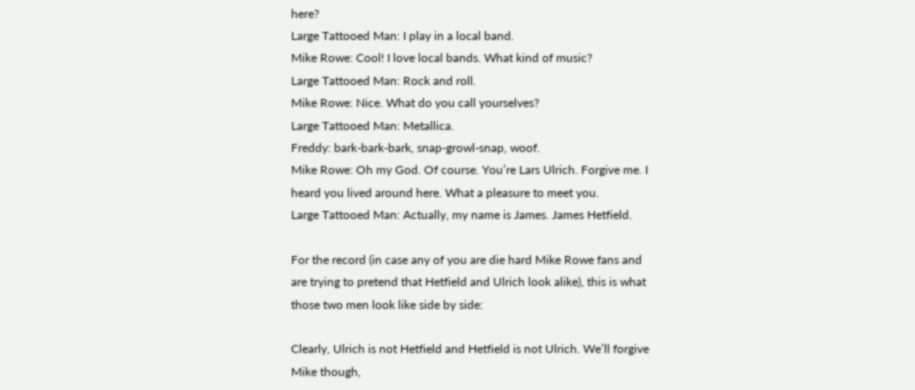here?
Large Tattooed Man: I play in a local band.
Mike Rowe: Cool! I love local bands. What kind of music?
Large Tattooed Man: Rock and roll.
Mike Rowe: Nice. What do you call yourselves?
Large Tattooed Man: Metallica.
Freddy: bark-bark-bark, snap-growl-snap, woof.
Mike Rowe: Oh my God. Of course. You’re Lars Ulrich. Forgive me. I heard you lived around here. What a pleasure to meet you.
Large Tattooed Man: Actually, my name is James. James Hetfield.

For the record (in case any of you are die hard Mike Rowe fans and are trying to pretend that Hetfield and Ulrich look alike), this is what those two men look like side by side:

Clearly, Ulrich is not Hetfield and Hetfield is not Ulrich. We’ll forgive Mike though,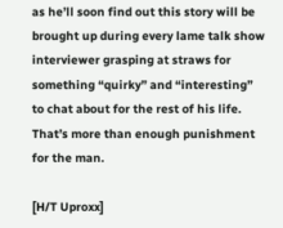as he’ll soon find out this story will be brought up during every lame talk show interviewer grasping at straws for something “quirky” and “interesting” to chat about for the rest of his life. That’s more than enough punishment for the man.

[H/T Uproxx]